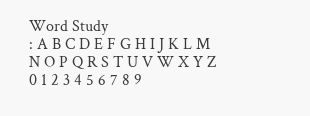Word Study
: A B C D E F G H I J K L M N O P Q R S T U V W X Y Z 0 1 2 3 4 5 6 7 8 9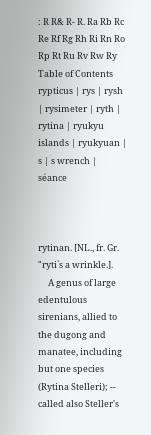: R R& R- R. Ra Rb Rc Re Rf Rg Rh Ri Rn Ro Rp Rt Ru Rv Rw Ry
Table of Contents
rypticus | rys | rysh | rysimeter | ryth | rytina | ryukyu islands | ryukyuan | s | s wrench | séance



rytinan. [NL., fr. Gr. "ryti`s a wrinkle.].
     A genus of large edentulous sirenians, allied to the dugong and manatee, including but one species (Rytina Stelleri); -- called also Steller's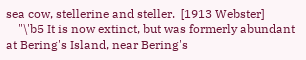sea cow, stellerine and steller.  [1913 Webster]
    "\'b5 It is now extinct, but was formerly abundant at Bering's Island, near Bering's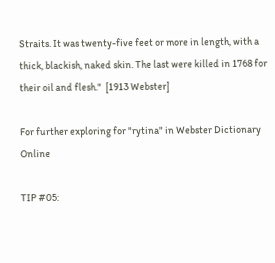Straits. It was twenty-five feet or more in length, with a thick, blackish, naked skin. The last were killed in 1768 for their oil and flesh."  [1913 Webster]

For further exploring for "rytina" in Webster Dictionary Online

TIP #05: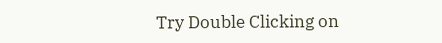Try Double Clicking on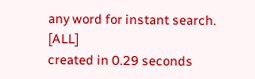any word for instant search. [ALL]
created in 0.29 seconds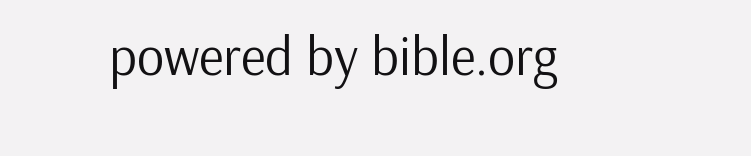powered by bible.org